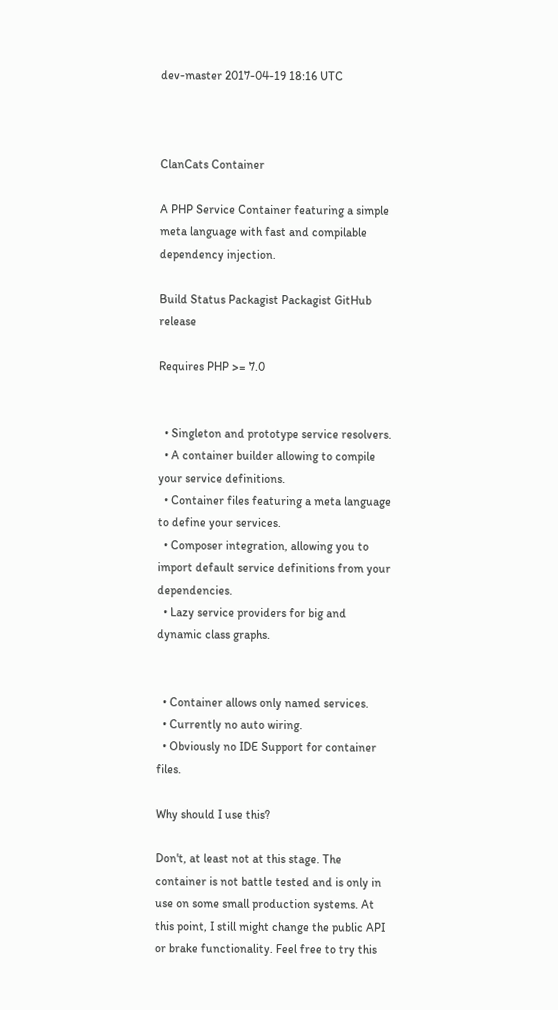dev-master 2017-04-19 18:16 UTC



ClanCats Container

A PHP Service Container featuring a simple meta language with fast and compilable dependency injection.

Build Status Packagist Packagist GitHub release

Requires PHP >= 7.0


  • Singleton and prototype service resolvers.
  • A container builder allowing to compile your service definitions.
  • Container files featuring a meta language to define your services.
  • Composer integration, allowing you to import default service definitions from your dependencies.
  • Lazy service providers for big and dynamic class graphs.


  • Container allows only named services.
  • Currently no auto wiring.
  • Obviously no IDE Support for container files.

Why should I use this?

Don't, at least not at this stage. The container is not battle tested and is only in use on some small production systems. At this point, I still might change the public API or brake functionality. Feel free to try this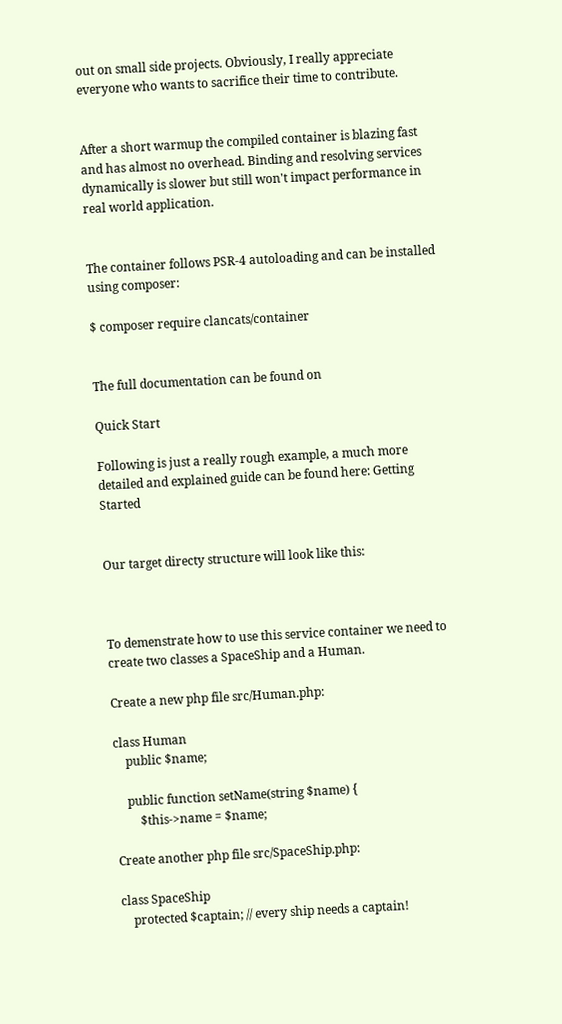out on small side projects. Obviously, I really appreciate everyone who wants to sacrifice their time to contribute.


After a short warmup the compiled container is blazing fast and has almost no overhead. Binding and resolving services dynamically is slower but still won't impact performance in real world application.


The container follows PSR-4 autoloading and can be installed using composer:

$ composer require clancats/container


The full documentation can be found on

Quick Start

Following is just a really rough example, a much more detailed and explained guide can be found here: Getting Started


Our target directy structure will look like this:



To demenstrate how to use this service container we need to create two classes a SpaceShip and a Human.

Create a new php file src/Human.php:

class Human
    public $name;

    public function setName(string $name) {
        $this->name = $name;

Create another php file src/SpaceShip.php:

class SpaceShip
    protected $captain; // every ship needs a captain!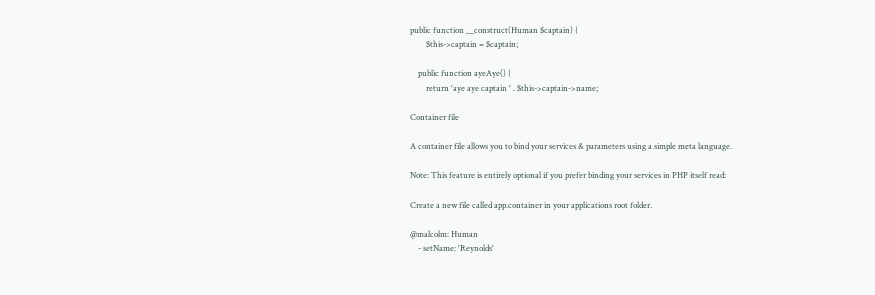public function __construct(Human $captain) {
        $this->captain = $captain;

    public function ayeAye() {
        return 'aye aye captain ' . $this->captain->name;

Container file

A container file allows you to bind your services & parameters using a simple meta language.

Note: This feature is entirely optional if you prefer binding your services in PHP itself read:

Create a new file called app.container in your applications root folder.

@malcolm: Human
    - setName: 'Reynolds'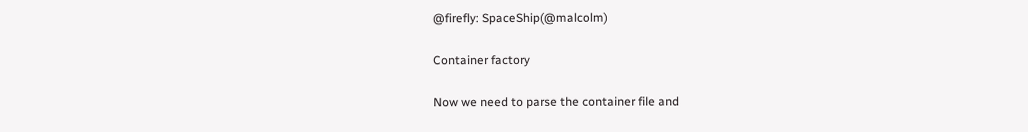@firefly: SpaceShip(@malcolm)

Container factory

Now we need to parse the container file and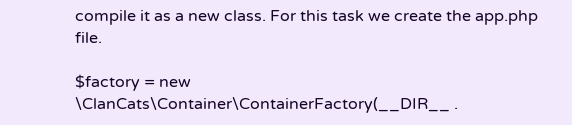compile it as a new class. For this task we create the app.php file.

$factory = new \ClanCats\Container\ContainerFactory(__DIR__ .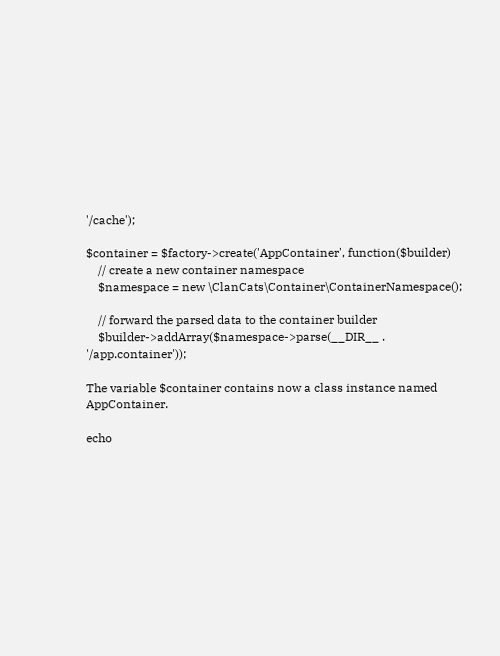'/cache');

$container = $factory->create('AppContainer', function($builder)
    // create a new container namespace
    $namespace = new \ClanCats\Container\ContainerNamespace();

    // forward the parsed data to the container builder
    $builder->addArray($namespace->parse(__DIR__ . '/app.container'));

The variable $container contains now a class instance named AppContainer.

echo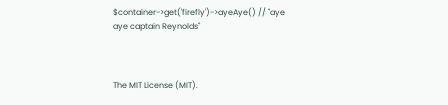$container->get('firefly')->ayeAye() // "aye aye captain Reynolds"



The MIT License (MIT).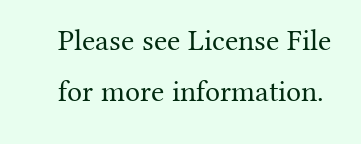Please see License File for more information.